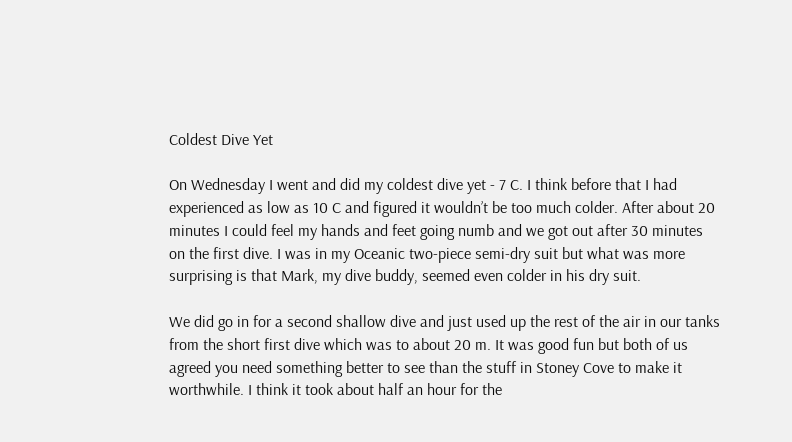Coldest Dive Yet

On Wednesday I went and did my coldest dive yet - 7 C. I think before that I had experienced as low as 10 C and figured it wouldn’t be too much colder. After about 20 minutes I could feel my hands and feet going numb and we got out after 30 minutes on the first dive. I was in my Oceanic two-piece semi-dry suit but what was more surprising is that Mark, my dive buddy, seemed even colder in his dry suit.

We did go in for a second shallow dive and just used up the rest of the air in our tanks from the short first dive which was to about 20 m. It was good fun but both of us agreed you need something better to see than the stuff in Stoney Cove to make it worthwhile. I think it took about half an hour for the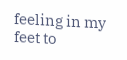feeling in my feet to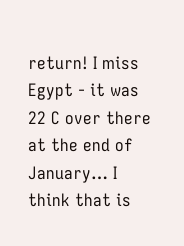return! I miss Egypt - it was 22 C over there at the end of January… I think that is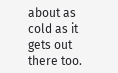about as cold as it gets out there too.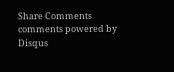Share Comments
comments powered by Disqus